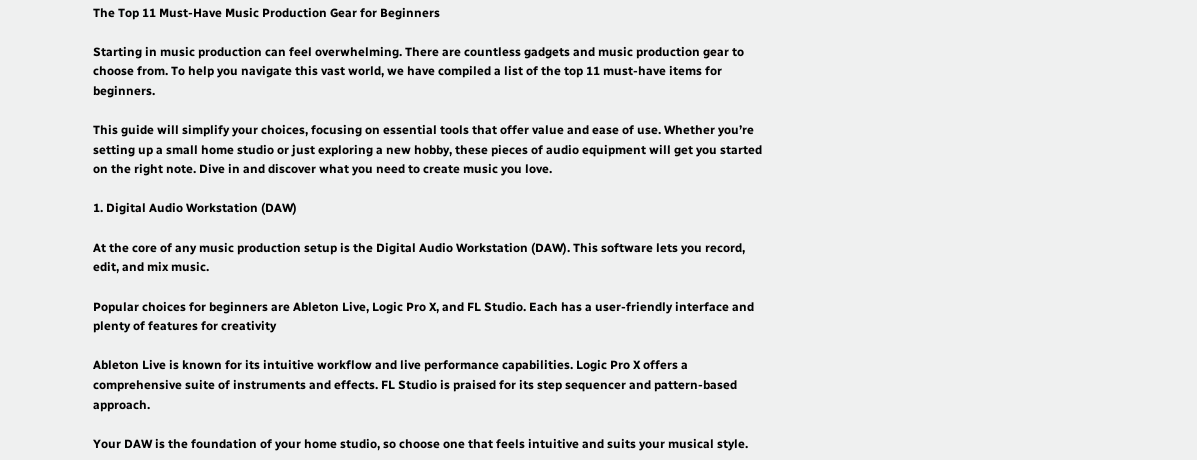The Top 11 Must-Have Music Production Gear for Beginners

Starting in music production can feel overwhelming. There are countless gadgets and music production gear to choose from. To help you navigate this vast world, we have compiled a list of the top 11 must-have items for beginners.

This guide will simplify your choices, focusing on essential tools that offer value and ease of use. Whether you’re setting up a small home studio or just exploring a new hobby, these pieces of audio equipment will get you started on the right note. Dive in and discover what you need to create music you love.

1. Digital Audio Workstation (DAW)

At the core of any music production setup is the Digital Audio Workstation (DAW). This software lets you record, edit, and mix music.

Popular choices for beginners are Ableton Live, Logic Pro X, and FL Studio. Each has a user-friendly interface and plenty of features for creativity

Ableton Live is known for its intuitive workflow and live performance capabilities. Logic Pro X offers a comprehensive suite of instruments and effects. FL Studio is praised for its step sequencer and pattern-based approach.

Your DAW is the foundation of your home studio, so choose one that feels intuitive and suits your musical style.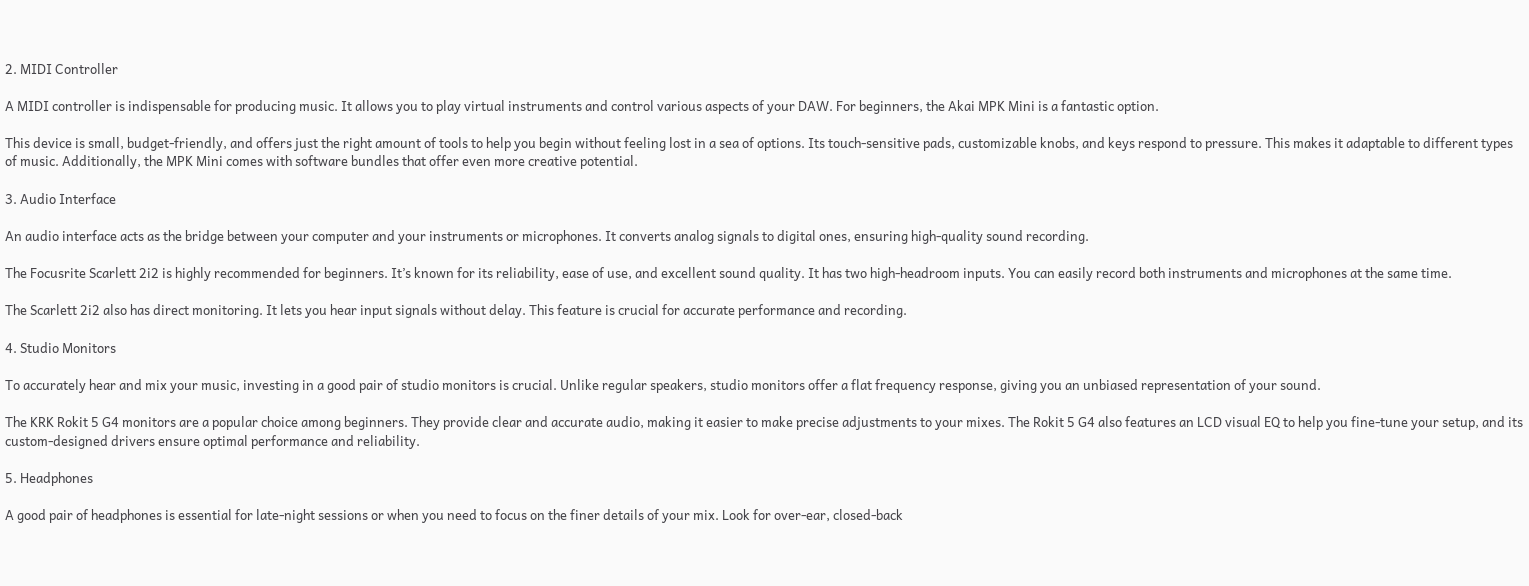2. MIDI Controller

A MIDI controller is indispensable for producing music. It allows you to play virtual instruments and control various aspects of your DAW. For beginners, the Akai MPK Mini is a fantastic option.

This device is small, budget-friendly, and offers just the right amount of tools to help you begin without feeling lost in a sea of options. Its touch-sensitive pads, customizable knobs, and keys respond to pressure. This makes it adaptable to different types of music. Additionally, the MPK Mini comes with software bundles that offer even more creative potential.

3. Audio Interface

An audio interface acts as the bridge between your computer and your instruments or microphones. It converts analog signals to digital ones, ensuring high-quality sound recording.

The Focusrite Scarlett 2i2 is highly recommended for beginners. It’s known for its reliability, ease of use, and excellent sound quality. It has two high-headroom inputs. You can easily record both instruments and microphones at the same time.

The Scarlett 2i2 also has direct monitoring. It lets you hear input signals without delay. This feature is crucial for accurate performance and recording.

4. Studio Monitors

To accurately hear and mix your music, investing in a good pair of studio monitors is crucial. Unlike regular speakers, studio monitors offer a flat frequency response, giving you an unbiased representation of your sound.

The KRK Rokit 5 G4 monitors are a popular choice among beginners. They provide clear and accurate audio, making it easier to make precise adjustments to your mixes. The Rokit 5 G4 also features an LCD visual EQ to help you fine-tune your setup, and its custom-designed drivers ensure optimal performance and reliability.

5. Headphones

A good pair of headphones is essential for late-night sessions or when you need to focus on the finer details of your mix. Look for over-ear, closed-back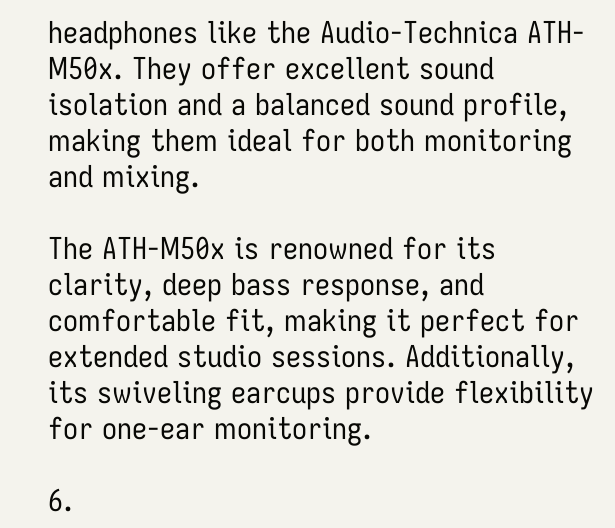headphones like the Audio-Technica ATH-M50x. They offer excellent sound isolation and a balanced sound profile, making them ideal for both monitoring and mixing.

The ATH-M50x is renowned for its clarity, deep bass response, and comfortable fit, making it perfect for extended studio sessions. Additionally, its swiveling earcups provide flexibility for one-ear monitoring.

6.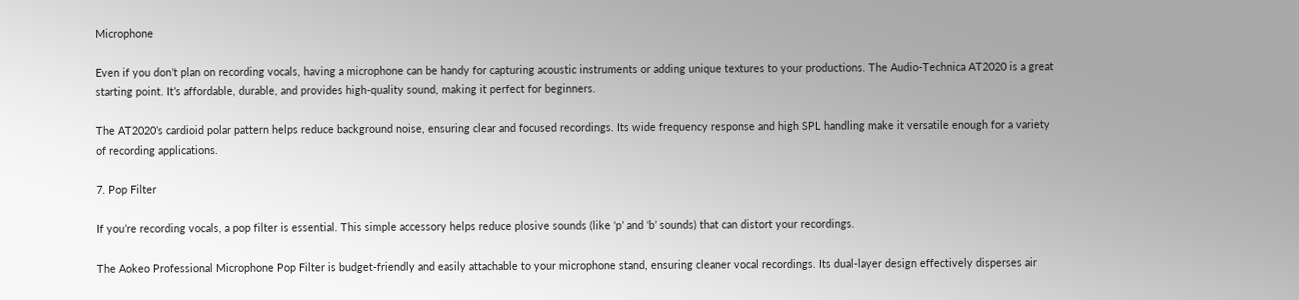Microphone

Even if you don’t plan on recording vocals, having a microphone can be handy for capturing acoustic instruments or adding unique textures to your productions. The Audio-Technica AT2020 is a great starting point. It’s affordable, durable, and provides high-quality sound, making it perfect for beginners.

The AT2020’s cardioid polar pattern helps reduce background noise, ensuring clear and focused recordings. Its wide frequency response and high SPL handling make it versatile enough for a variety of recording applications.

7. Pop Filter

If you’re recording vocals, a pop filter is essential. This simple accessory helps reduce plosive sounds (like ‘p’ and ‘b’ sounds) that can distort your recordings.

The Aokeo Professional Microphone Pop Filter is budget-friendly and easily attachable to your microphone stand, ensuring cleaner vocal recordings. Its dual-layer design effectively disperses air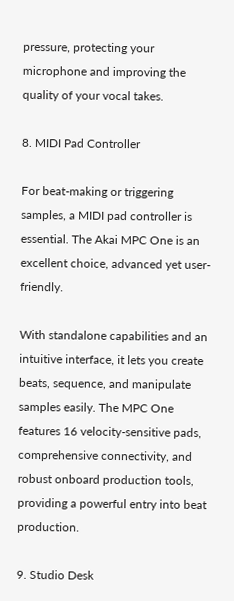pressure, protecting your microphone and improving the quality of your vocal takes.

8. MIDI Pad Controller

For beat-making or triggering samples, a MIDI pad controller is essential. The Akai MPC One is an excellent choice, advanced yet user-friendly.

With standalone capabilities and an intuitive interface, it lets you create beats, sequence, and manipulate samples easily. The MPC One features 16 velocity-sensitive pads, comprehensive connectivity, and robust onboard production tools, providing a powerful entry into beat production.

9. Studio Desk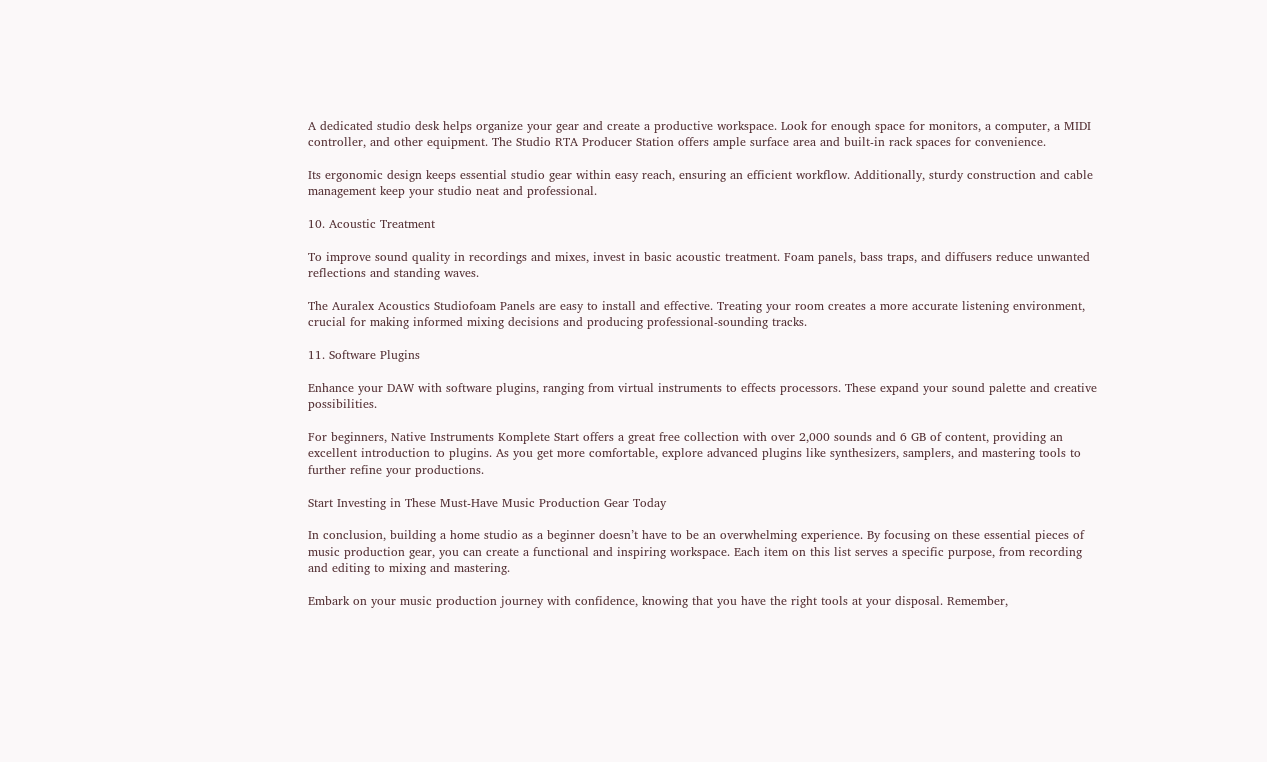A dedicated studio desk helps organize your gear and create a productive workspace. Look for enough space for monitors, a computer, a MIDI controller, and other equipment. The Studio RTA Producer Station offers ample surface area and built-in rack spaces for convenience.

Its ergonomic design keeps essential studio gear within easy reach, ensuring an efficient workflow. Additionally, sturdy construction and cable management keep your studio neat and professional.

10. Acoustic Treatment

To improve sound quality in recordings and mixes, invest in basic acoustic treatment. Foam panels, bass traps, and diffusers reduce unwanted reflections and standing waves.

The Auralex Acoustics Studiofoam Panels are easy to install and effective. Treating your room creates a more accurate listening environment, crucial for making informed mixing decisions and producing professional-sounding tracks.

11. Software Plugins

Enhance your DAW with software plugins, ranging from virtual instruments to effects processors. These expand your sound palette and creative possibilities.

For beginners, Native Instruments Komplete Start offers a great free collection with over 2,000 sounds and 6 GB of content, providing an excellent introduction to plugins. As you get more comfortable, explore advanced plugins like synthesizers, samplers, and mastering tools to further refine your productions.

Start Investing in These Must-Have Music Production Gear Today

In conclusion, building a home studio as a beginner doesn’t have to be an overwhelming experience. By focusing on these essential pieces of music production gear, you can create a functional and inspiring workspace. Each item on this list serves a specific purpose, from recording and editing to mixing and mastering.

Embark on your music production journey with confidence, knowing that you have the right tools at your disposal. Remember,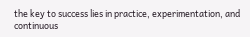the key to success lies in practice, experimentation, and continuous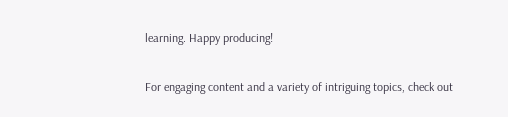learning. Happy producing!

For engaging content and a variety of intriguing topics, check out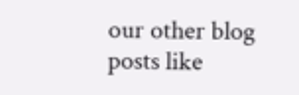our other blog posts like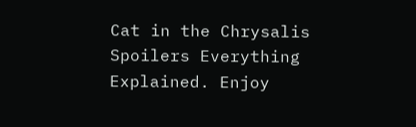Cat in the Chrysalis Spoilers Everything Explained. Enjoy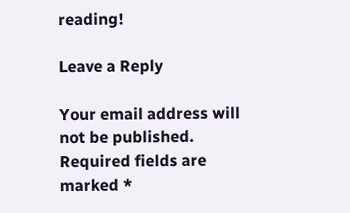reading!

Leave a Reply

Your email address will not be published. Required fields are marked *